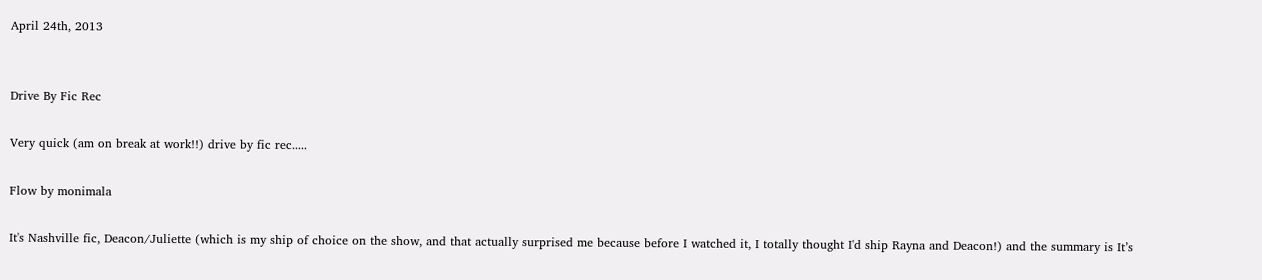April 24th, 2013


Drive By Fic Rec

Very quick (am on break at work!!) drive by fic rec.....

Flow by monimala

It's Nashville fic, Deacon/Juliette (which is my ship of choice on the show, and that actually surprised me because before I watched it, I totally thought I'd ship Rayna and Deacon!) and the summary is It’s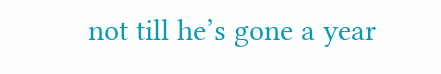not till he’s gone a year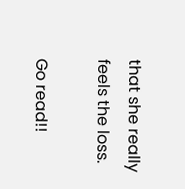that she really feels the loss.

Go read!!